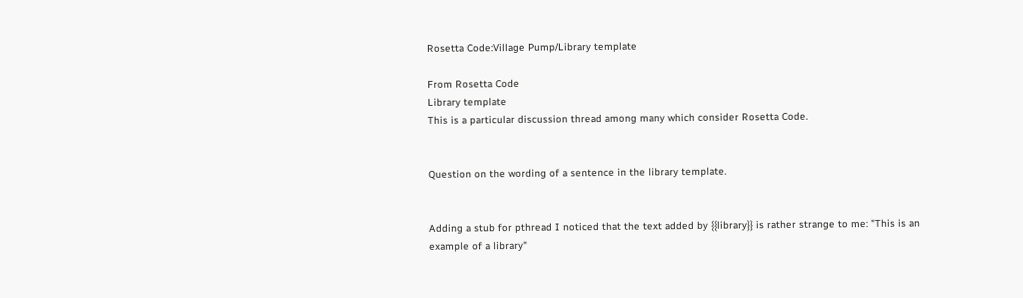Rosetta Code:Village Pump/Library template

From Rosetta Code
Library template
This is a particular discussion thread among many which consider Rosetta Code.


Question on the wording of a sentence in the library template.


Adding a stub for pthread I noticed that the text added by {{library}} is rather strange to me: "This is an example of a library"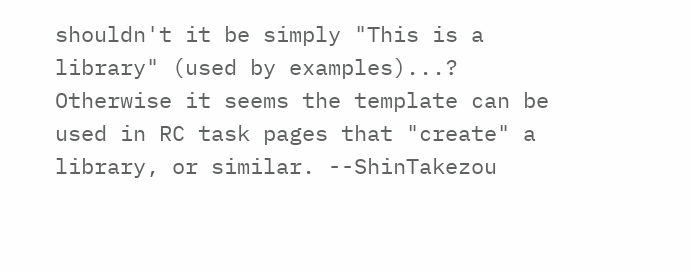shouldn't it be simply "This is a library" (used by examples)...? Otherwise it seems the template can be used in RC task pages that "create" a library, or similar. --ShinTakezou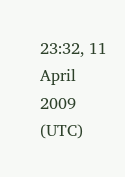23:32, 11 April 2009 (UTC)